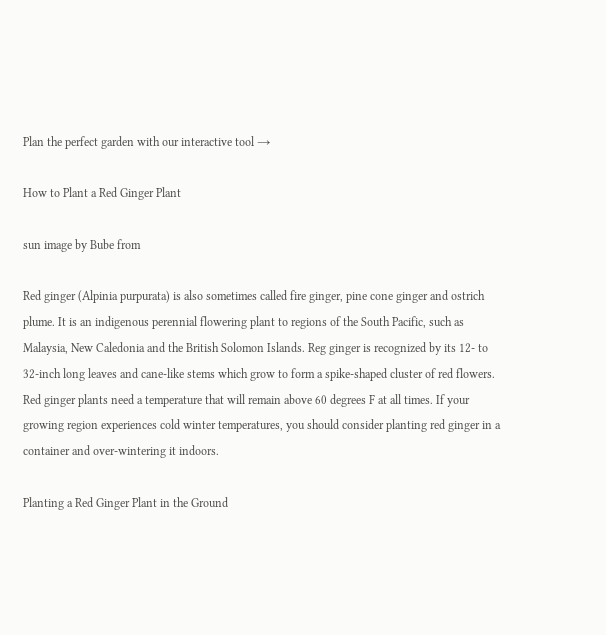Plan the perfect garden with our interactive tool →

How to Plant a Red Ginger Plant

sun image by Bube from

Red ginger (Alpinia purpurata) is also sometimes called fire ginger, pine cone ginger and ostrich plume. It is an indigenous perennial flowering plant to regions of the South Pacific, such as Malaysia, New Caledonia and the British Solomon Islands. Reg ginger is recognized by its 12- to 32-inch long leaves and cane-like stems which grow to form a spike-shaped cluster of red flowers. Red ginger plants need a temperature that will remain above 60 degrees F at all times. If your growing region experiences cold winter temperatures, you should consider planting red ginger in a container and over-wintering it indoors.

Planting a Red Ginger Plant in the Ground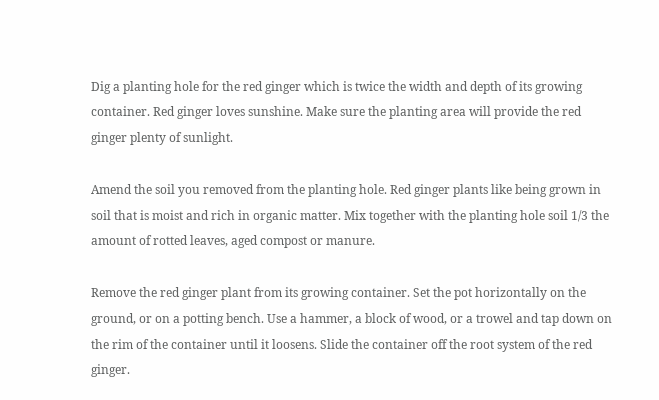Dig a planting hole for the red ginger which is twice the width and depth of its growing container. Red ginger loves sunshine. Make sure the planting area will provide the red ginger plenty of sunlight.

Amend the soil you removed from the planting hole. Red ginger plants like being grown in soil that is moist and rich in organic matter. Mix together with the planting hole soil 1/3 the amount of rotted leaves, aged compost or manure.

Remove the red ginger plant from its growing container. Set the pot horizontally on the ground, or on a potting bench. Use a hammer, a block of wood, or a trowel and tap down on the rim of the container until it loosens. Slide the container off the root system of the red ginger.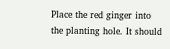Place the red ginger into the planting hole. It should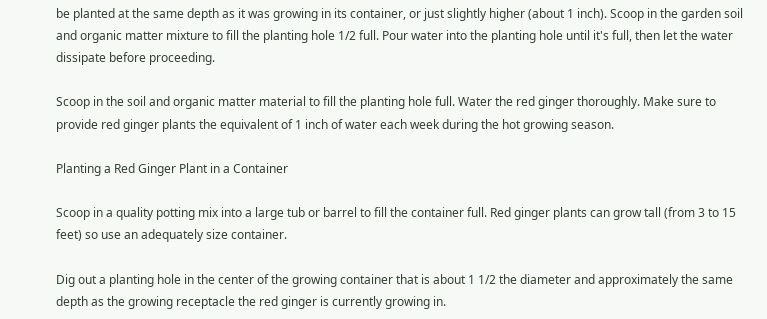be planted at the same depth as it was growing in its container, or just slightly higher (about 1 inch). Scoop in the garden soil and organic matter mixture to fill the planting hole 1/2 full. Pour water into the planting hole until it's full, then let the water dissipate before proceeding.

Scoop in the soil and organic matter material to fill the planting hole full. Water the red ginger thoroughly. Make sure to provide red ginger plants the equivalent of 1 inch of water each week during the hot growing season.

Planting a Red Ginger Plant in a Container

Scoop in a quality potting mix into a large tub or barrel to fill the container full. Red ginger plants can grow tall (from 3 to 15 feet) so use an adequately size container.

Dig out a planting hole in the center of the growing container that is about 1 1/2 the diameter and approximately the same depth as the growing receptacle the red ginger is currently growing in.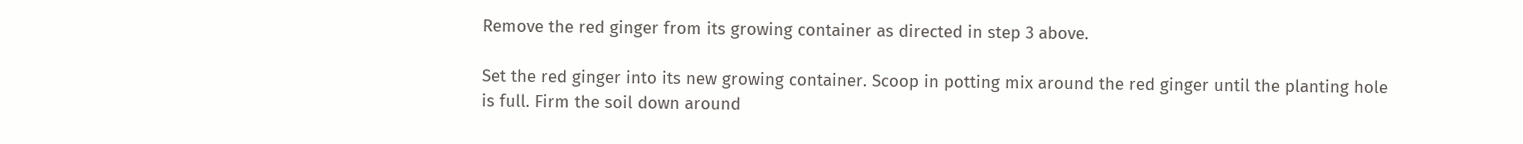Remove the red ginger from its growing container as directed in step 3 above.

Set the red ginger into its new growing container. Scoop in potting mix around the red ginger until the planting hole is full. Firm the soil down around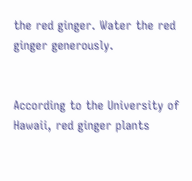the red ginger. Water the red ginger generously.


According to the University of Hawaii, red ginger plants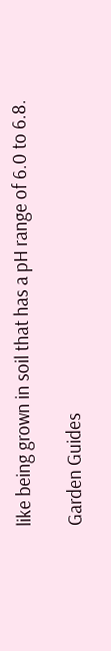like being grown in soil that has a pH range of 6.0 to 6.8.

Garden Guides